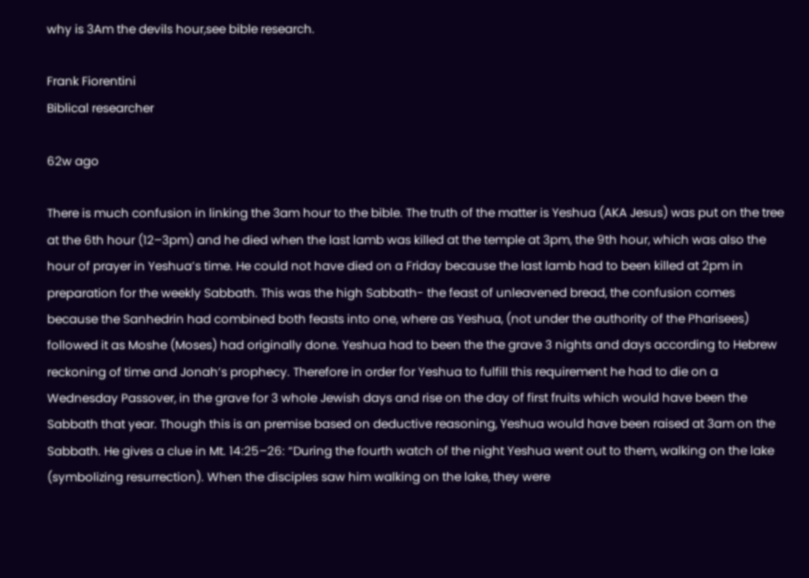why is 3Am the devils hour,see bible research.

Frank Fiorentini
Biblical researcher

62w ago

There is much confusion in linking the 3am hour to the bible. The truth of the matter is Yeshua (AKA Jesus) was put on the tree at the 6th hour (12–3pm) and he died when the last lamb was killed at the temple at 3pm, the 9th hour, which was also the hour of prayer in Yeshua’s time. He could not have died on a Friday because the last lamb had to been killed at 2pm in preparation for the weekly Sabbath. This was the high Sabbath- the feast of unleavened bread, the confusion comes because the Sanhedrin had combined both feasts into one, where as Yeshua, (not under the authority of the Pharisees) followed it as Moshe (Moses) had originally done. Yeshua had to been the the grave 3 nights and days according to Hebrew reckoning of time and Jonah’s prophecy. Therefore in order for Yeshua to fulfill this requirement he had to die on a Wednesday Passover, in the grave for 3 whole Jewish days and rise on the day of first fruits which would have been the Sabbath that year. Though this is an premise based on deductive reasoning, Yeshua would have been raised at 3am on the Sabbath. He gives a clue in Mt. 14:25–26: “During the fourth watch of the night Yeshua went out to them, walking on the lake (symbolizing resurrection). When the disciples saw him walking on the lake, they were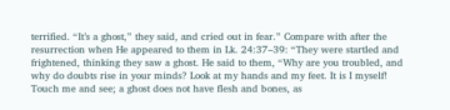terrified. “It’s a ghost,” they said, and cried out in fear.” Compare with after the resurrection when He appeared to them in Lk. 24:37–39: “They were startled and frightened, thinking they saw a ghost. He said to them, “Why are you troubled, and why do doubts rise in your minds? Look at my hands and my feet. It is I myself! Touch me and see; a ghost does not have flesh and bones, as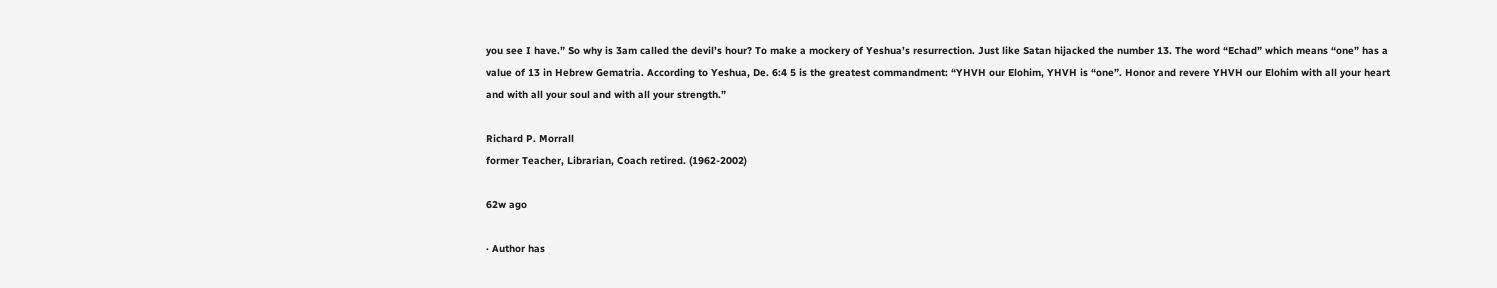you see I have.” So why is 3am called the devil’s hour? To make a mockery of Yeshua’s resurrection. Just like Satan hijacked the number 13. The word “Echad” which means “one” has a value of 13 in Hebrew Gematria. According to Yeshua, De. 6:4 5 is the greatest commandment: “YHVH our Elohim, YHVH is “one”. Honor and revere YHVH our Elohim with all your heart and with all your soul and with all your strength.”

Richard P. Morrall
former Teacher, Librarian, Coach retired. (1962-2002)

62w ago

· Author has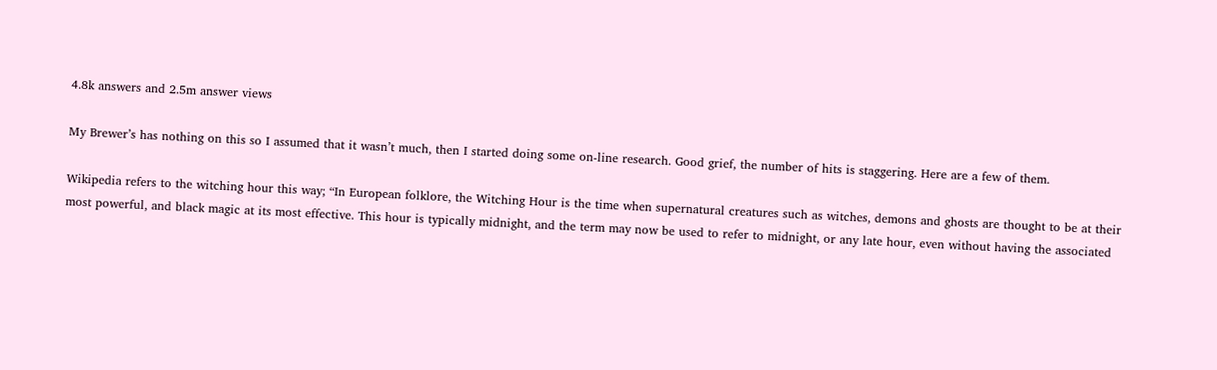4.8k answers and 2.5m answer views

My Brewer’s has nothing on this so I assumed that it wasn’t much, then I started doing some on-line research. Good grief, the number of hits is staggering. Here are a few of them.

Wikipedia refers to the witching hour this way; “In European folklore, the Witching Hour is the time when supernatural creatures such as witches, demons and ghosts are thought to be at their most powerful, and black magic at its most effective. This hour is typically midnight, and the term may now be used to refer to midnight, or any late hour, even without having the associated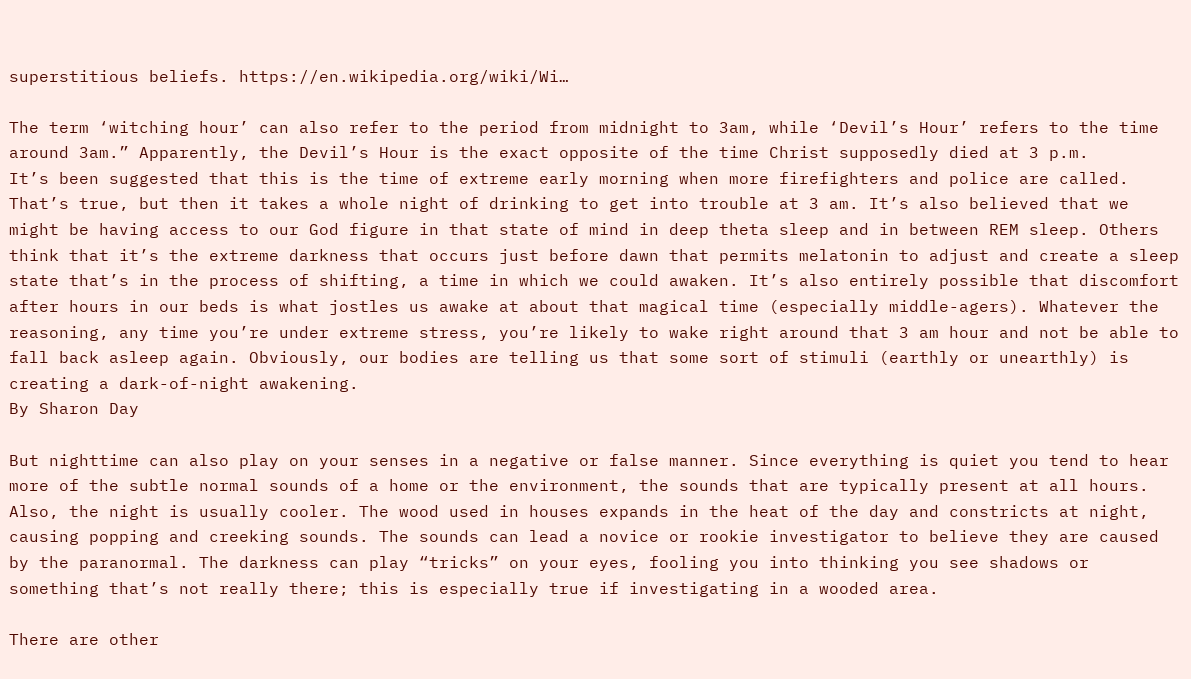superstitious beliefs. https://en.wikipedia.org/wiki/Wi…

The term ‘witching hour’ can also refer to the period from midnight to 3am, while ‘Devil’s Hour’ refers to the time around 3am.” Apparently, the Devil’s Hour is the exact opposite of the time Christ supposedly died at 3 p.m.
It’s been suggested that this is the time of extreme early morning when more firefighters and police are called. That’s true, but then it takes a whole night of drinking to get into trouble at 3 am. It’s also believed that we might be having access to our God figure in that state of mind in deep theta sleep and in between REM sleep. Others think that it’s the extreme darkness that occurs just before dawn that permits melatonin to adjust and create a sleep state that’s in the process of shifting, a time in which we could awaken. It’s also entirely possible that discomfort after hours in our beds is what jostles us awake at about that magical time (especially middle-agers). Whatever the reasoning, any time you’re under extreme stress, you’re likely to wake right around that 3 am hour and not be able to fall back asleep again. Obviously, our bodies are telling us that some sort of stimuli (earthly or unearthly) is creating a dark-of-night awakening.
By Sharon Day

But nighttime can also play on your senses in a negative or false manner. Since everything is quiet you tend to hear more of the subtle normal sounds of a home or the environment, the sounds that are typically present at all hours. Also, the night is usually cooler. The wood used in houses expands in the heat of the day and constricts at night, causing popping and creeking sounds. The sounds can lead a novice or rookie investigator to believe they are caused by the paranormal. The darkness can play “tricks” on your eyes, fooling you into thinking you see shadows or something that’s not really there; this is especially true if investigating in a wooded area.

There are other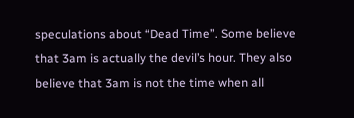speculations about “Dead Time”. Some believe that 3am is actually the devil’s hour. They also believe that 3am is not the time when all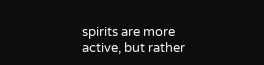spirits are more active, but rather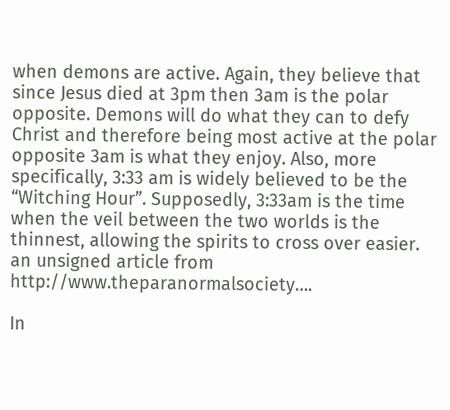when demons are active. Again, they believe that since Jesus died at 3pm then 3am is the polar opposite. Demons will do what they can to defy Christ and therefore being most active at the polar opposite 3am is what they enjoy. Also, more specifically, 3:33 am is widely believed to be the “Witching Hour”. Supposedly, 3:33am is the time when the veil between the two worlds is the thinnest, allowing the spirits to cross over easier.
an unsigned article from http://www.theparanormalsociety….

In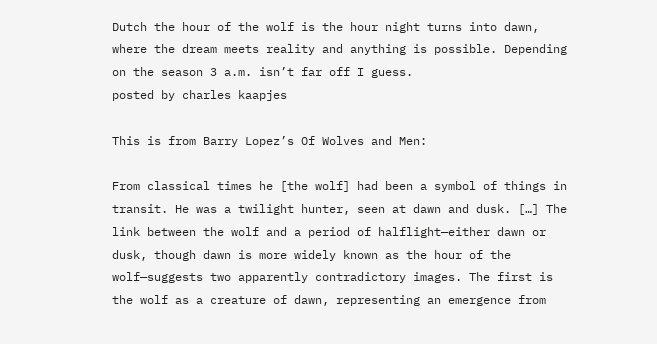Dutch the hour of the wolf is the hour night turns into dawn, where the dream meets reality and anything is possible. Depending on the season 3 a.m. isn’t far off I guess.
posted by charles kaapjes

This is from Barry Lopez’s Of Wolves and Men:

From classical times he [the wolf] had been a symbol of things in transit. He was a twilight hunter, seen at dawn and dusk. […] The link between the wolf and a period of halflight—either dawn or dusk, though dawn is more widely known as the hour of the wolf—suggests two apparently contradictory images. The first is the wolf as a creature of dawn, representing an emergence from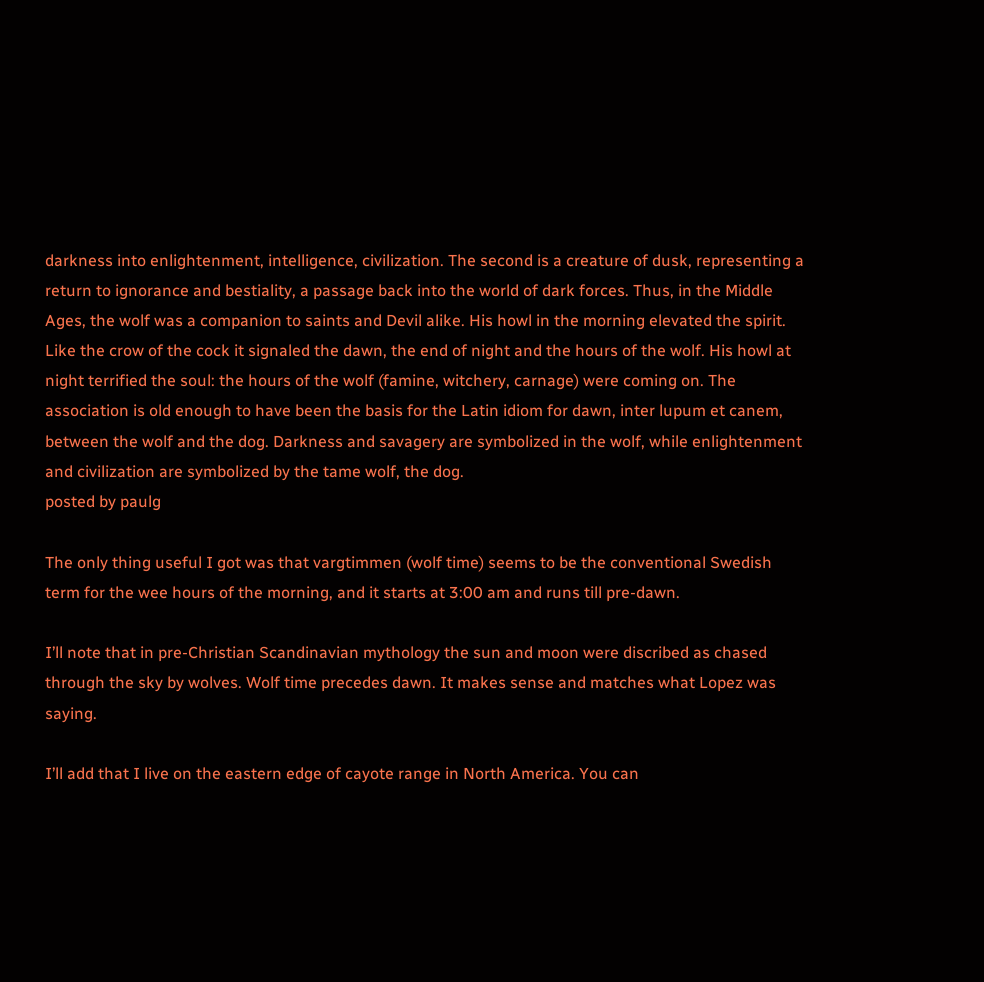darkness into enlightenment, intelligence, civilization. The second is a creature of dusk, representing a return to ignorance and bestiality, a passage back into the world of dark forces. Thus, in the Middle Ages, the wolf was a companion to saints and Devil alike. His howl in the morning elevated the spirit. Like the crow of the cock it signaled the dawn, the end of night and the hours of the wolf. His howl at night terrified the soul: the hours of the wolf (famine, witchery, carnage) were coming on. The association is old enough to have been the basis for the Latin idiom for dawn, inter lupum et canem, between the wolf and the dog. Darkness and savagery are symbolized in the wolf, while enlightenment and civilization are symbolized by the tame wolf, the dog.
posted by paulg

The only thing useful I got was that vargtimmen (wolf time) seems to be the conventional Swedish term for the wee hours of the morning, and it starts at 3:00 am and runs till pre-dawn.

I’ll note that in pre-Christian Scandinavian mythology the sun and moon were discribed as chased through the sky by wolves. Wolf time precedes dawn. It makes sense and matches what Lopez was saying.

I’ll add that I live on the eastern edge of cayote range in North America. You can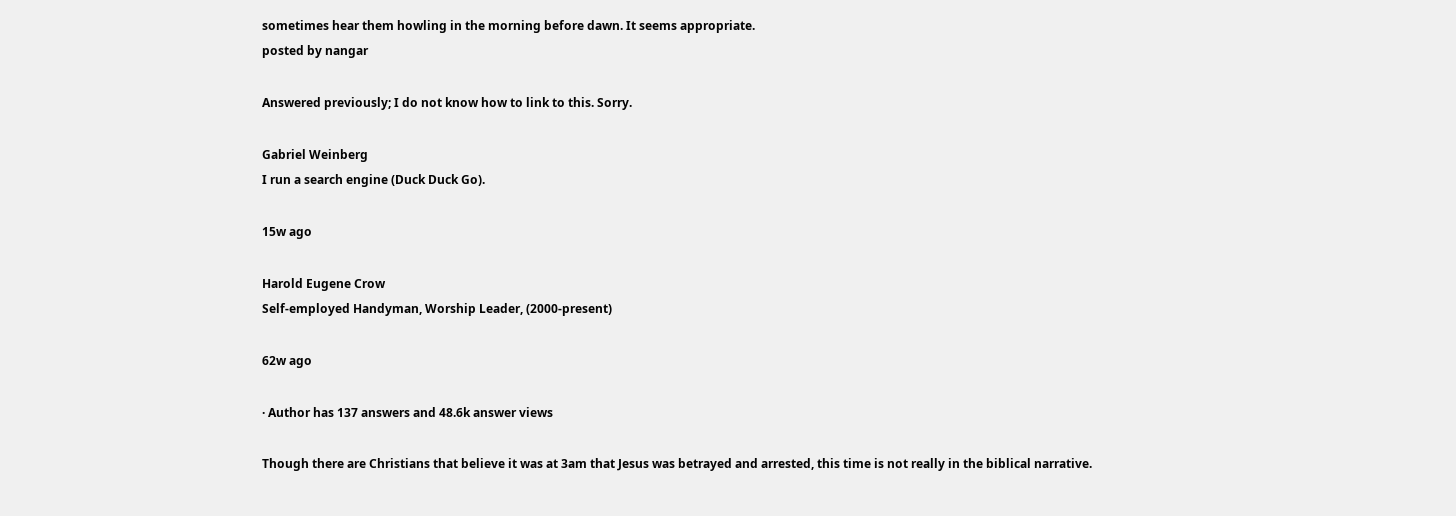sometimes hear them howling in the morning before dawn. It seems appropriate.
posted by nangar

Answered previously; I do not know how to link to this. Sorry.

Gabriel Weinberg
I run a search engine (Duck Duck Go).

15w ago

Harold Eugene Crow
Self-employed Handyman, Worship Leader, (2000-present)

62w ago

· Author has 137 answers and 48.6k answer views

Though there are Christians that believe it was at 3am that Jesus was betrayed and arrested, this time is not really in the biblical narrative.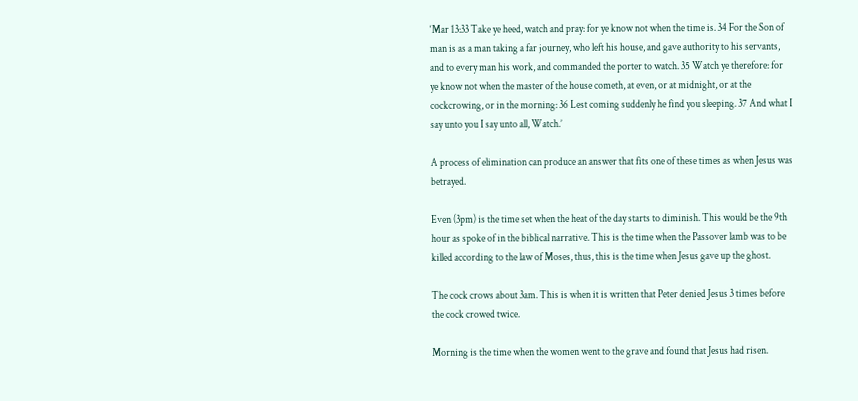‘Mar 13:33 Take ye heed, watch and pray: for ye know not when the time is. 34 For the Son of man is as a man taking a far journey, who left his house, and gave authority to his servants, and to every man his work, and commanded the porter to watch. 35 Watch ye therefore: for ye know not when the master of the house cometh, at even, or at midnight, or at the cockcrowing, or in the morning: 36 Lest coming suddenly he find you sleeping. 37 And what I say unto you I say unto all, Watch.’

A process of elimination can produce an answer that fits one of these times as when Jesus was betrayed.

Even (3pm) is the time set when the heat of the day starts to diminish. This would be the 9th hour as spoke of in the biblical narrative. This is the time when the Passover lamb was to be killed according to the law of Moses, thus, this is the time when Jesus gave up the ghost.

The cock crows about 3am. This is when it is written that Peter denied Jesus 3 times before the cock crowed twice.

Morning is the time when the women went to the grave and found that Jesus had risen.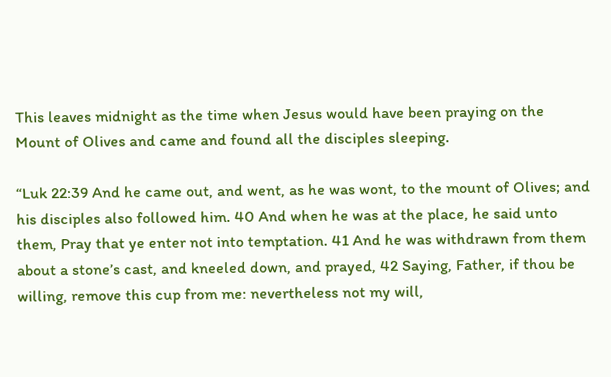This leaves midnight as the time when Jesus would have been praying on the Mount of Olives and came and found all the disciples sleeping.

“Luk 22:39 And he came out, and went, as he was wont, to the mount of Olives; and his disciples also followed him. 40 And when he was at the place, he said unto them, Pray that ye enter not into temptation. 41 And he was withdrawn from them about a stone’s cast, and kneeled down, and prayed, 42 Saying, Father, if thou be willing, remove this cup from me: nevertheless not my will,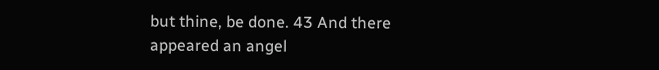but thine, be done. 43 And there appeared an angel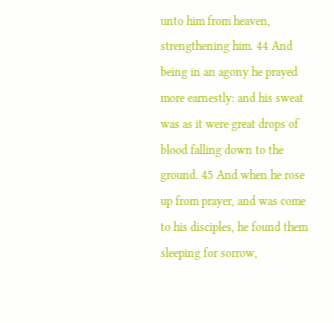unto him from heaven, strengthening him. 44 And being in an agony he prayed more earnestly: and his sweat was as it were great drops of blood falling down to the ground. 45 And when he rose up from prayer, and was come to his disciples, he found them sleeping for sorrow,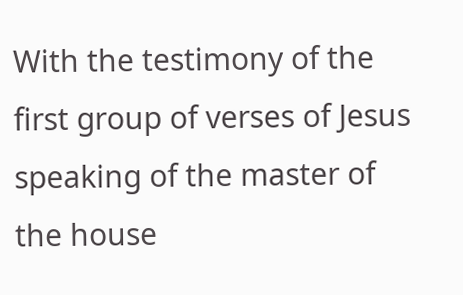With the testimony of the first group of verses of Jesus speaking of the master of the house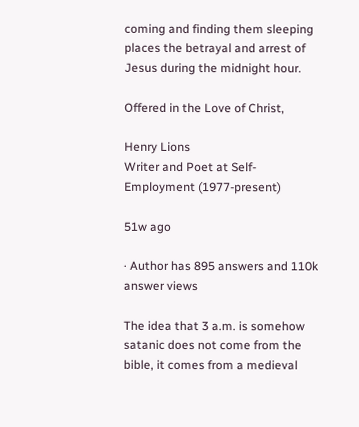coming and finding them sleeping places the betrayal and arrest of Jesus during the midnight hour.

Offered in the Love of Christ,

Henry Lions
Writer and Poet at Self-Employment (1977-present)

51w ago

· Author has 895 answers and 110k answer views

The idea that 3 a.m. is somehow satanic does not come from the bible, it comes from a medieval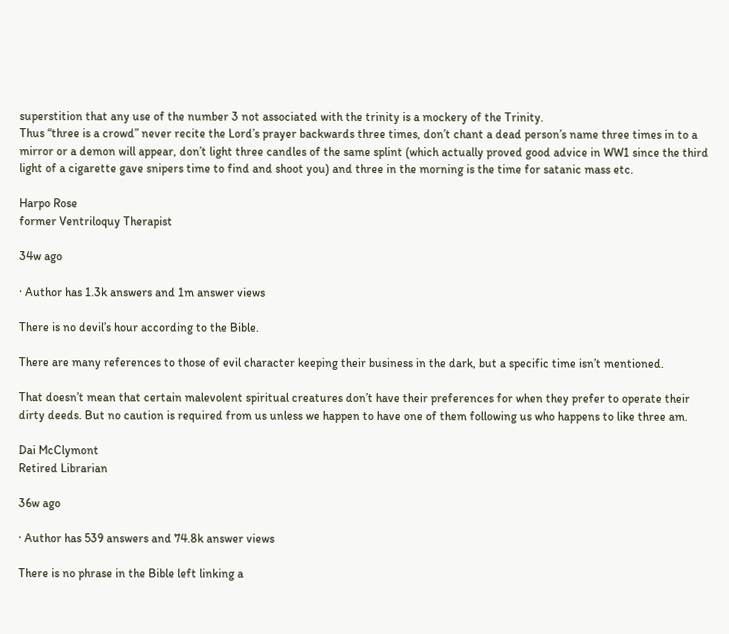superstition that any use of the number 3 not associated with the trinity is a mockery of the Trinity.
Thus “three is a crowd” never recite the Lord’s prayer backwards three times, don’t chant a dead person’s name three times in to a mirror or a demon will appear, don’t light three candles of the same splint (which actually proved good advice in WW1 since the third light of a cigarette gave snipers time to find and shoot you) and three in the morning is the time for satanic mass etc.

Harpo Rose
former Ventriloquy Therapist

34w ago

· Author has 1.3k answers and 1m answer views

There is no devil’s hour according to the Bible.

There are many references to those of evil character keeping their business in the dark, but a specific time isn’t mentioned.

That doesn’t mean that certain malevolent spiritual creatures don’t have their preferences for when they prefer to operate their dirty deeds. But no caution is required from us unless we happen to have one of them following us who happens to like three am.

Dai McClymont
Retired Librarian

36w ago

· Author has 539 answers and 74.8k answer views

There is no phrase in the Bible left linking a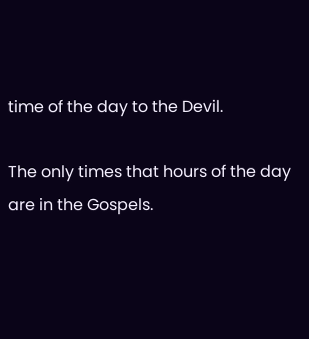time of the day to the Devil.

The only times that hours of the day are in the Gospels.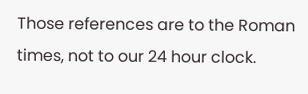Those references are to the Roman times, not to our 24 hour clock.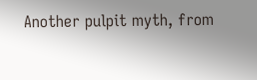Another pulpit myth, from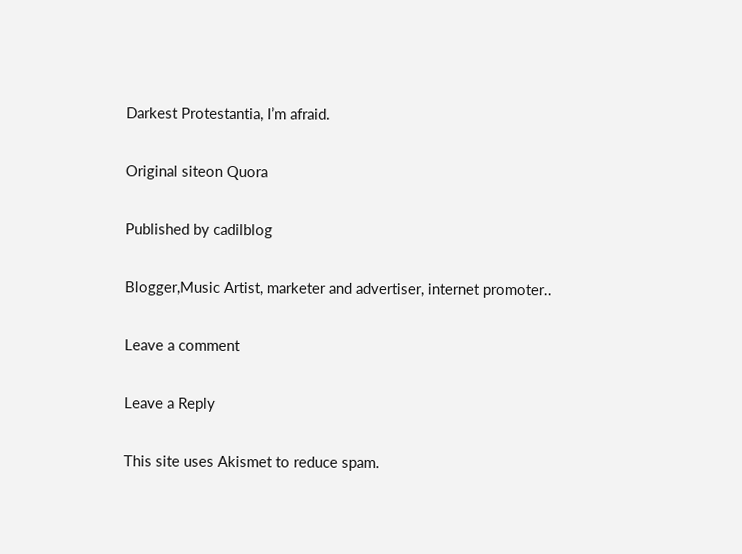Darkest Protestantia, I’m afraid.

Original siteon Quora

Published by cadilblog

Blogger,Music Artist, marketer and advertiser, internet promoter..

Leave a comment

Leave a Reply

This site uses Akismet to reduce spam.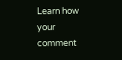Learn how your comment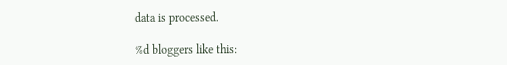data is processed.

%d bloggers like this: